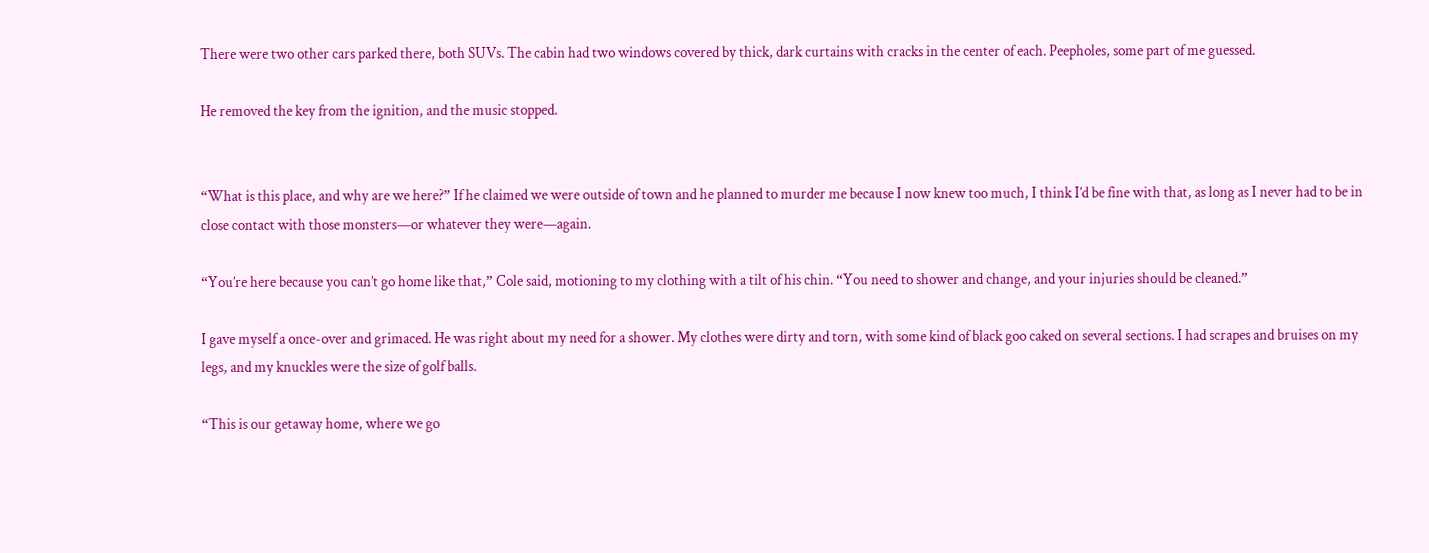There were two other cars parked there, both SUVs. The cabin had two windows covered by thick, dark curtains with cracks in the center of each. Peepholes, some part of me guessed.

He removed the key from the ignition, and the music stopped.


“What is this place, and why are we here?” If he claimed we were outside of town and he planned to murder me because I now knew too much, I think I’d be fine with that, as long as I never had to be in close contact with those monsters—or whatever they were—again.

“You’re here because you can’t go home like that,” Cole said, motioning to my clothing with a tilt of his chin. “You need to shower and change, and your injuries should be cleaned.”

I gave myself a once-over and grimaced. He was right about my need for a shower. My clothes were dirty and torn, with some kind of black goo caked on several sections. I had scrapes and bruises on my legs, and my knuckles were the size of golf balls.

“This is our getaway home, where we go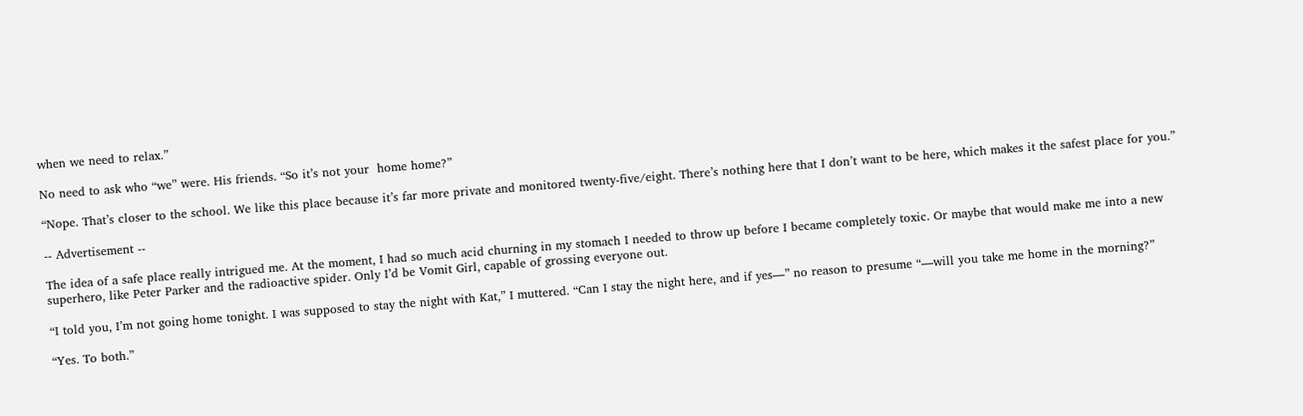when we need to relax.”

No need to ask who “we” were. His friends. “So it’s not your  home home?”

“Nope. That’s closer to the school. We like this place because it’s far more private and monitored twenty-five/eight. There’s nothing here that I don’t want to be here, which makes it the safest place for you.”

-- Advertisement --

The idea of a safe place really intrigued me. At the moment, I had so much acid churning in my stomach I needed to throw up before I became completely toxic. Or maybe that would make me into a new superhero, like Peter Parker and the radioactive spider. Only I’d be Vomit Girl, capable of grossing everyone out.

“I told you, I’m not going home tonight. I was supposed to stay the night with Kat,” I muttered. “Can I stay the night here, and if yes—” no reason to presume “—will you take me home in the morning?”

“Yes. To both.”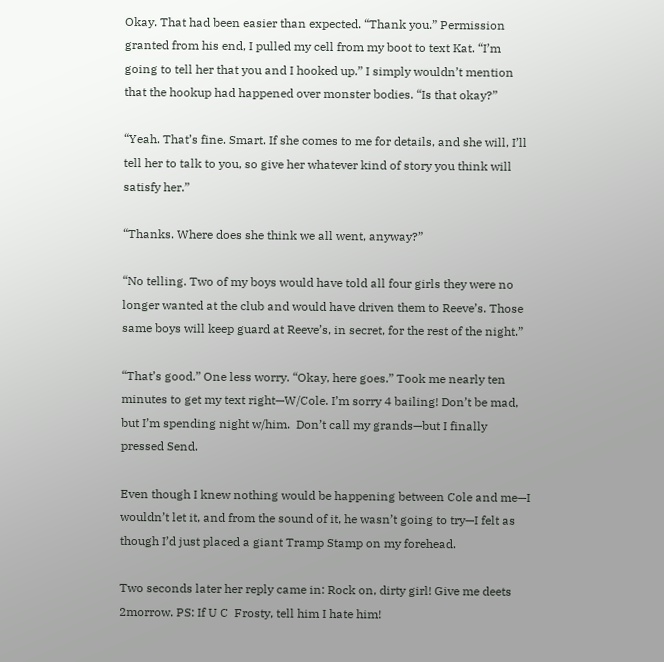Okay. That had been easier than expected. “Thank you.” Permission granted from his end, I pulled my cell from my boot to text Kat. “I’m going to tell her that you and I hooked up.” I simply wouldn’t mention that the hookup had happened over monster bodies. “Is that okay?”

“Yeah. That’s fine. Smart. If she comes to me for details, and she will, I’ll tell her to talk to you, so give her whatever kind of story you think will satisfy her.”

“Thanks. Where does she think we all went, anyway?”

“No telling. Two of my boys would have told all four girls they were no longer wanted at the club and would have driven them to Reeve’s. Those same boys will keep guard at Reeve’s, in secret, for the rest of the night.”

“That’s good.” One less worry. “Okay, here goes.” Took me nearly ten minutes to get my text right—W/Cole. I’m sorry 4 bailing! Don’t be mad, but I’m spending night w/him.  Don’t call my grands—but I finally pressed Send.

Even though I knew nothing would be happening between Cole and me—I wouldn’t let it, and from the sound of it, he wasn’t going to try—I felt as though I’d just placed a giant Tramp Stamp on my forehead.

Two seconds later her reply came in: Rock on, dirty girl! Give me deets 2morrow. PS: If U C  Frosty, tell him I hate him!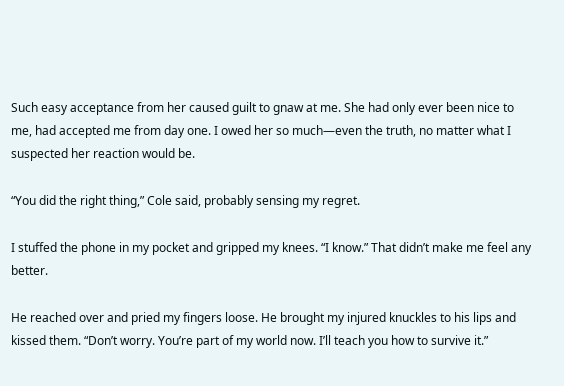Such easy acceptance from her caused guilt to gnaw at me. She had only ever been nice to me, had accepted me from day one. I owed her so much—even the truth, no matter what I suspected her reaction would be.

“You did the right thing,” Cole said, probably sensing my regret.

I stuffed the phone in my pocket and gripped my knees. “I know.” That didn’t make me feel any better.

He reached over and pried my fingers loose. He brought my injured knuckles to his lips and kissed them. “Don’t worry. You’re part of my world now. I’ll teach you how to survive it.”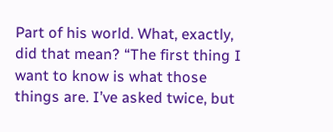Part of his world. What, exactly, did that mean? “The first thing I want to know is what those things are. I’ve asked twice, but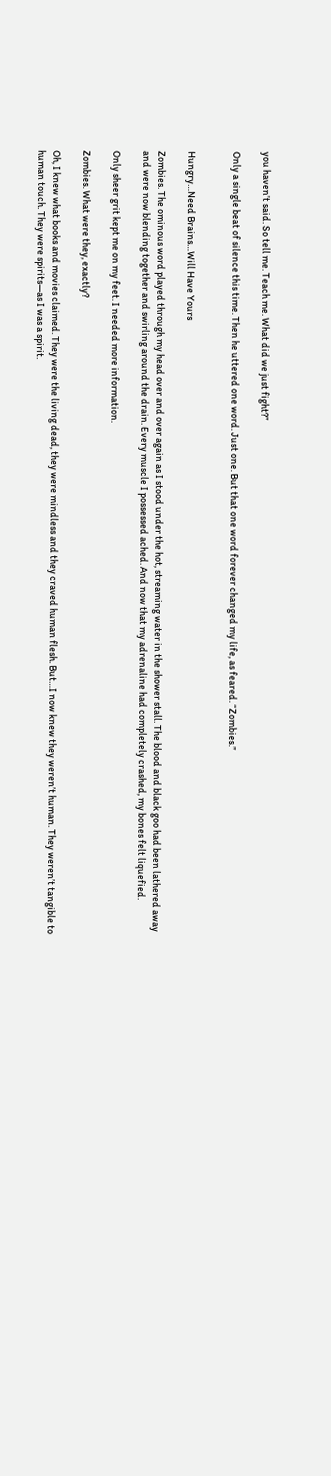you haven’t said. So tell me. Teach me. What did we just fight?”

Only a single beat of silence this time. Then he uttered one word. Just one. But that one word forever changed my life, as feared. “Zombies.”


Hungry…Need Brains…Will Have Yours

Zombies. The ominous word played through my head over and over again as I stood under the hot, streaming water in the shower stall. The blood and black goo had been lathered away and were now blending together and swirling around the drain. Every muscle I possessed ached. And now that my adrenaline had completely crashed, my bones felt liquefied.

Only sheer grit kept me on my feet. I needed more information.

Zombies. What were they, exactly?

Oh, I knew what books and movies claimed. They were the living dead, they were mindless and they craved human flesh. But…I now knew they weren’t human. They weren’t tangible to human touch. They were spirits—as I was a spirit.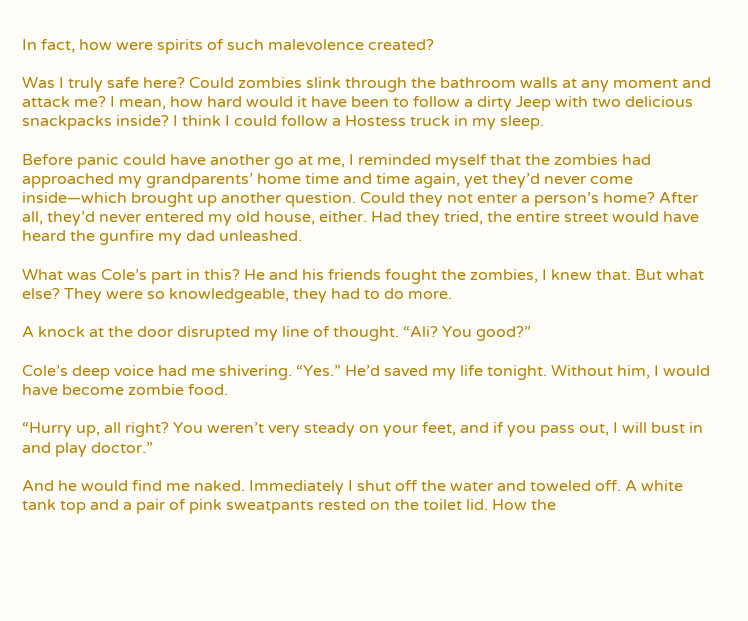In fact, how were spirits of such malevolence created?

Was I truly safe here? Could zombies slink through the bathroom walls at any moment and attack me? I mean, how hard would it have been to follow a dirty Jeep with two delicious snackpacks inside? I think I could follow a Hostess truck in my sleep.

Before panic could have another go at me, I reminded myself that the zombies had approached my grandparents’ home time and time again, yet they’d never come inside—which brought up another question. Could they not enter a person’s home? After all, they’d never entered my old house, either. Had they tried, the entire street would have heard the gunfire my dad unleashed.

What was Cole’s part in this? He and his friends fought the zombies, I knew that. But what else? They were so knowledgeable, they had to do more.

A knock at the door disrupted my line of thought. “Ali? You good?”

Cole’s deep voice had me shivering. “Yes.” He’d saved my life tonight. Without him, I would have become zombie food.

“Hurry up, all right? You weren’t very steady on your feet, and if you pass out, I will bust in and play doctor.”

And he would find me naked. Immediately I shut off the water and toweled off. A white tank top and a pair of pink sweatpants rested on the toilet lid. How the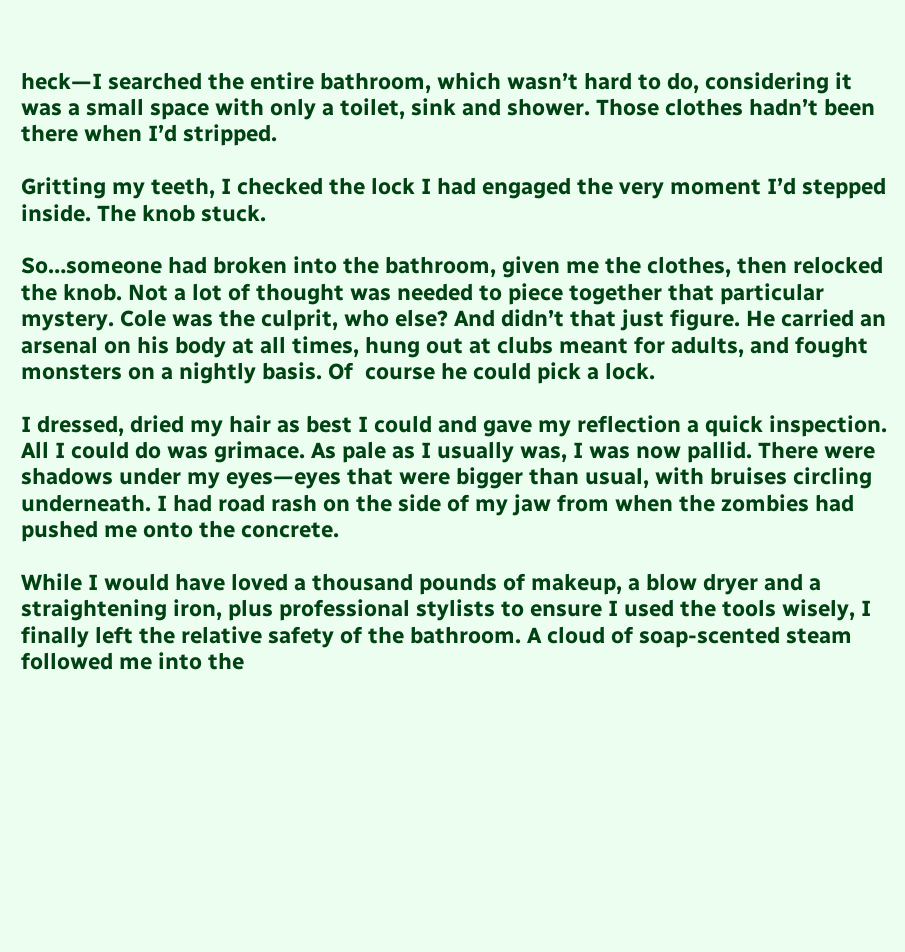heck—I searched the entire bathroom, which wasn’t hard to do, considering it was a small space with only a toilet, sink and shower. Those clothes hadn’t been there when I’d stripped.

Gritting my teeth, I checked the lock I had engaged the very moment I’d stepped inside. The knob stuck.

So…someone had broken into the bathroom, given me the clothes, then relocked the knob. Not a lot of thought was needed to piece together that particular mystery. Cole was the culprit, who else? And didn’t that just figure. He carried an arsenal on his body at all times, hung out at clubs meant for adults, and fought monsters on a nightly basis. Of  course he could pick a lock.

I dressed, dried my hair as best I could and gave my reflection a quick inspection. All I could do was grimace. As pale as I usually was, I was now pallid. There were shadows under my eyes—eyes that were bigger than usual, with bruises circling underneath. I had road rash on the side of my jaw from when the zombies had pushed me onto the concrete.

While I would have loved a thousand pounds of makeup, a blow dryer and a straightening iron, plus professional stylists to ensure I used the tools wisely, I finally left the relative safety of the bathroom. A cloud of soap-scented steam followed me into the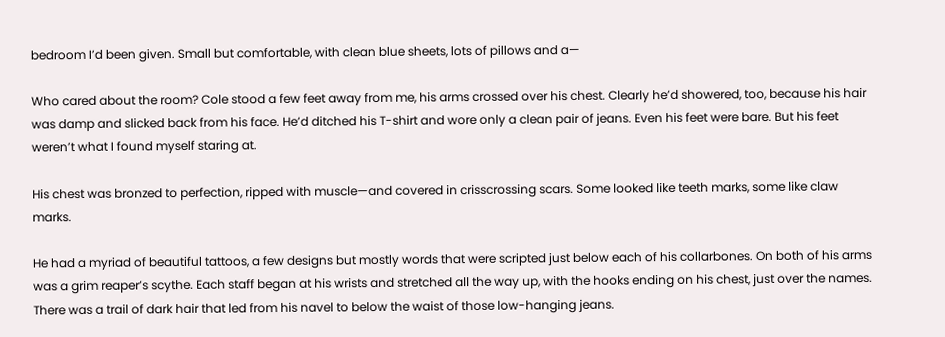bedroom I’d been given. Small but comfortable, with clean blue sheets, lots of pillows and a—

Who cared about the room? Cole stood a few feet away from me, his arms crossed over his chest. Clearly he’d showered, too, because his hair was damp and slicked back from his face. He’d ditched his T-shirt and wore only a clean pair of jeans. Even his feet were bare. But his feet weren’t what I found myself staring at.

His chest was bronzed to perfection, ripped with muscle—and covered in crisscrossing scars. Some looked like teeth marks, some like claw marks.

He had a myriad of beautiful tattoos, a few designs but mostly words that were scripted just below each of his collarbones. On both of his arms was a grim reaper’s scythe. Each staff began at his wrists and stretched all the way up, with the hooks ending on his chest, just over the names. There was a trail of dark hair that led from his navel to below the waist of those low-hanging jeans.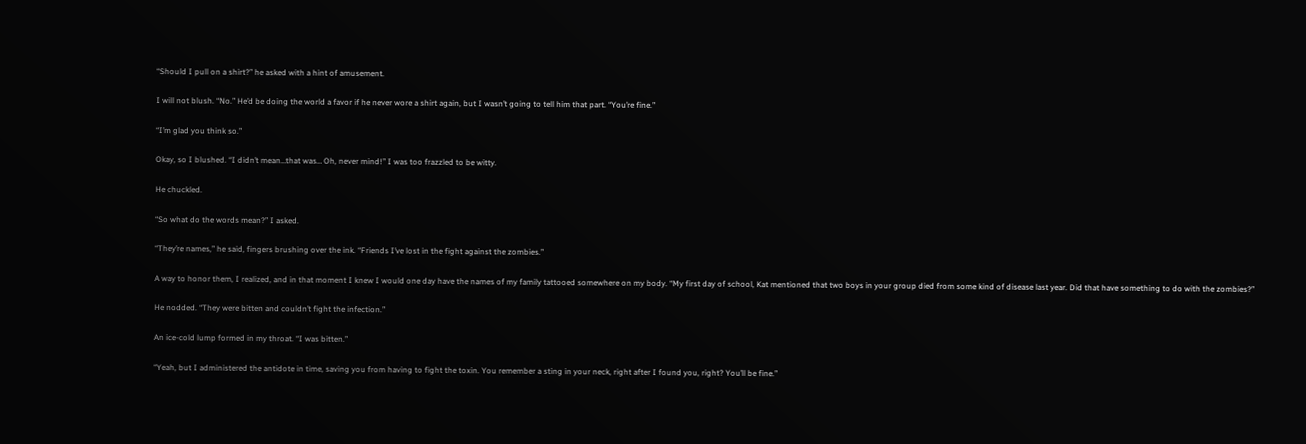“Should I pull on a shirt?” he asked with a hint of amusement.

I will not blush. “No.” He’d be doing the world a favor if he never wore a shirt again, but I wasn’t going to tell him that part. “You’re fine.”

“I’m glad you think so.”

Okay, so I blushed. “I didn’t mean…that was… Oh, never mind!” I was too frazzled to be witty.

He chuckled.

“So what do the words mean?” I asked.

“They’re names,” he said, fingers brushing over the ink. “Friends I’ve lost in the fight against the zombies.”

A way to honor them, I realized, and in that moment I knew I would one day have the names of my family tattooed somewhere on my body. “My first day of school, Kat mentioned that two boys in your group died from some kind of disease last year. Did that have something to do with the zombies?”

He nodded. “They were bitten and couldn’t fight the infection.”

An ice-cold lump formed in my throat. “I was bitten.”

“Yeah, but I administered the antidote in time, saving you from having to fight the toxin. You remember a sting in your neck, right after I found you, right? You’ll be fine.”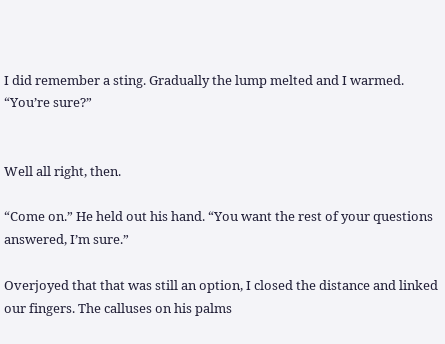I did remember a sting. Gradually the lump melted and I warmed. “You’re sure?”


Well all right, then.

“Come on.” He held out his hand. “You want the rest of your questions answered, I’m sure.”

Overjoyed that that was still an option, I closed the distance and linked our fingers. The calluses on his palms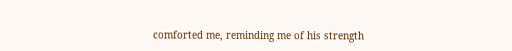comforted me, reminding me of his strength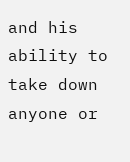and his ability to take down anyone or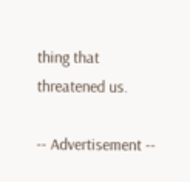thing that threatened us.

-- Advertisement --